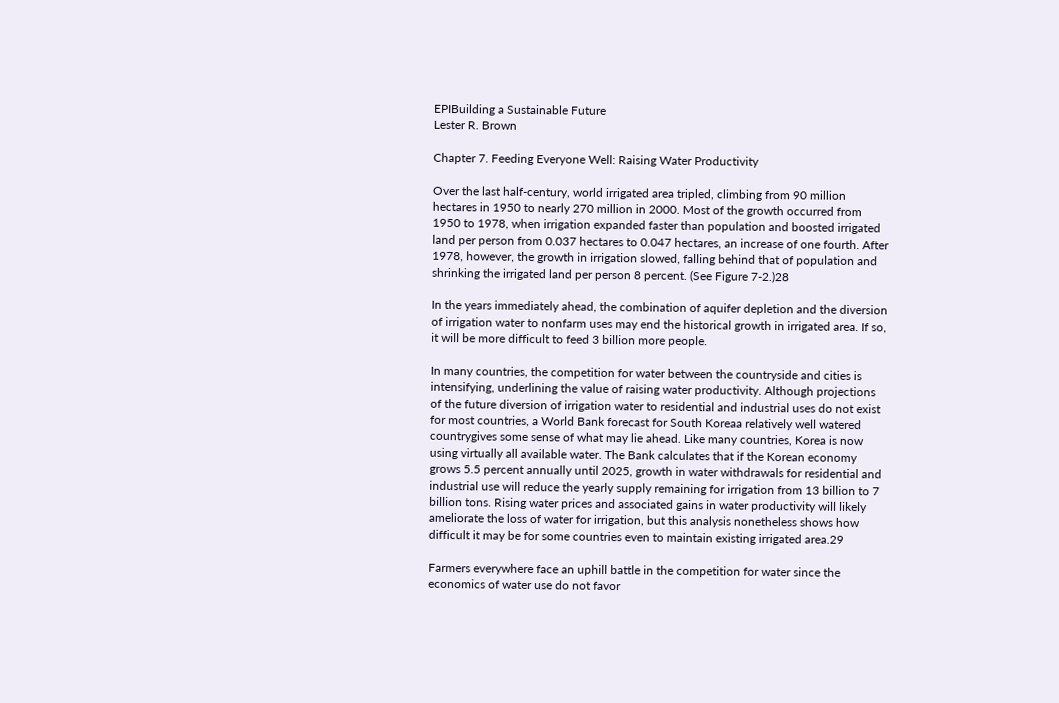EPIBuilding a Sustainable Future
Lester R. Brown

Chapter 7. Feeding Everyone Well: Raising Water Productivity

Over the last half-century, world irrigated area tripled, climbing from 90 million hectares in 1950 to nearly 270 million in 2000. Most of the growth occurred from 1950 to 1978, when irrigation expanded faster than population and boosted irrigated land per person from 0.037 hectares to 0.047 hectares, an increase of one fourth. After 1978, however, the growth in irrigation slowed, falling behind that of population and shrinking the irrigated land per person 8 percent. (See Figure 7-2.)28

In the years immediately ahead, the combination of aquifer depletion and the diversion of irrigation water to nonfarm uses may end the historical growth in irrigated area. If so, it will be more difficult to feed 3 billion more people.

In many countries, the competition for water between the countryside and cities is intensifying, underlining the value of raising water productivity. Although projections of the future diversion of irrigation water to residential and industrial uses do not exist for most countries, a World Bank forecast for South Koreaa relatively well watered countrygives some sense of what may lie ahead. Like many countries, Korea is now using virtually all available water. The Bank calculates that if the Korean economy grows 5.5 percent annually until 2025, growth in water withdrawals for residential and industrial use will reduce the yearly supply remaining for irrigation from 13 billion to 7 billion tons. Rising water prices and associated gains in water productivity will likely ameliorate the loss of water for irrigation, but this analysis nonetheless shows how difficult it may be for some countries even to maintain existing irrigated area.29

Farmers everywhere face an uphill battle in the competition for water since the economics of water use do not favor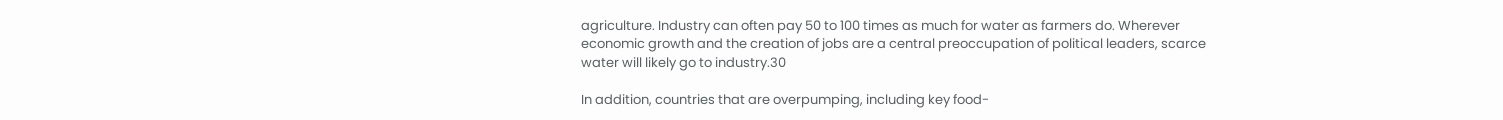agriculture. Industry can often pay 50 to 100 times as much for water as farmers do. Wherever economic growth and the creation of jobs are a central preoccupation of political leaders, scarce water will likely go to industry.30

In addition, countries that are overpumping, including key food-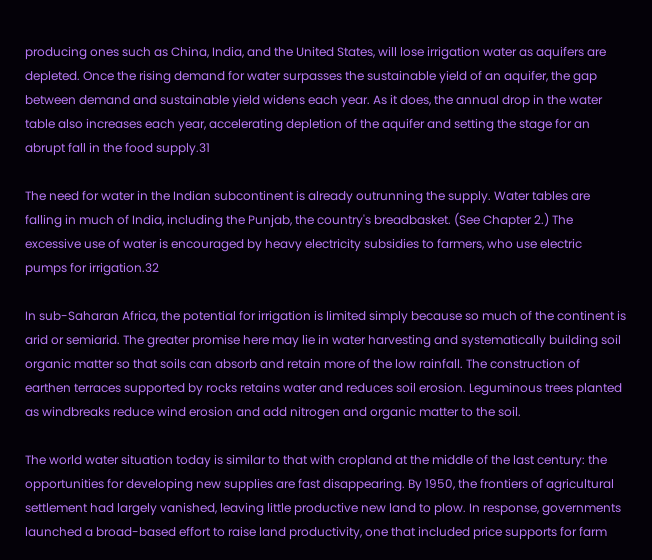producing ones such as China, India, and the United States, will lose irrigation water as aquifers are depleted. Once the rising demand for water surpasses the sustainable yield of an aquifer, the gap between demand and sustainable yield widens each year. As it does, the annual drop in the water table also increases each year, accelerating depletion of the aquifer and setting the stage for an abrupt fall in the food supply.31

The need for water in the Indian subcontinent is already outrunning the supply. Water tables are falling in much of India, including the Punjab, the country's breadbasket. (See Chapter 2.) The excessive use of water is encouraged by heavy electricity subsidies to farmers, who use electric pumps for irrigation.32

In sub-Saharan Africa, the potential for irrigation is limited simply because so much of the continent is arid or semiarid. The greater promise here may lie in water harvesting and systematically building soil organic matter so that soils can absorb and retain more of the low rainfall. The construction of earthen terraces supported by rocks retains water and reduces soil erosion. Leguminous trees planted as windbreaks reduce wind erosion and add nitrogen and organic matter to the soil.

The world water situation today is similar to that with cropland at the middle of the last century: the opportunities for developing new supplies are fast disappearing. By 1950, the frontiers of agricultural settlement had largely vanished, leaving little productive new land to plow. In response, governments launched a broad-based effort to raise land productivity, one that included price supports for farm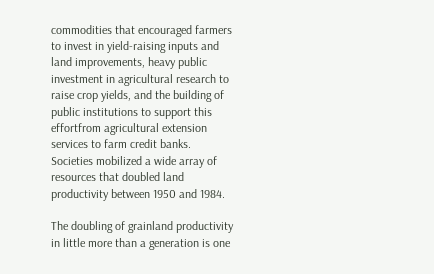commodities that encouraged farmers to invest in yield-raising inputs and land improvements, heavy public investment in agricultural research to raise crop yields, and the building of public institutions to support this effortfrom agricultural extension services to farm credit banks. Societies mobilized a wide array of resources that doubled land productivity between 1950 and 1984.

The doubling of grainland productivity in little more than a generation is one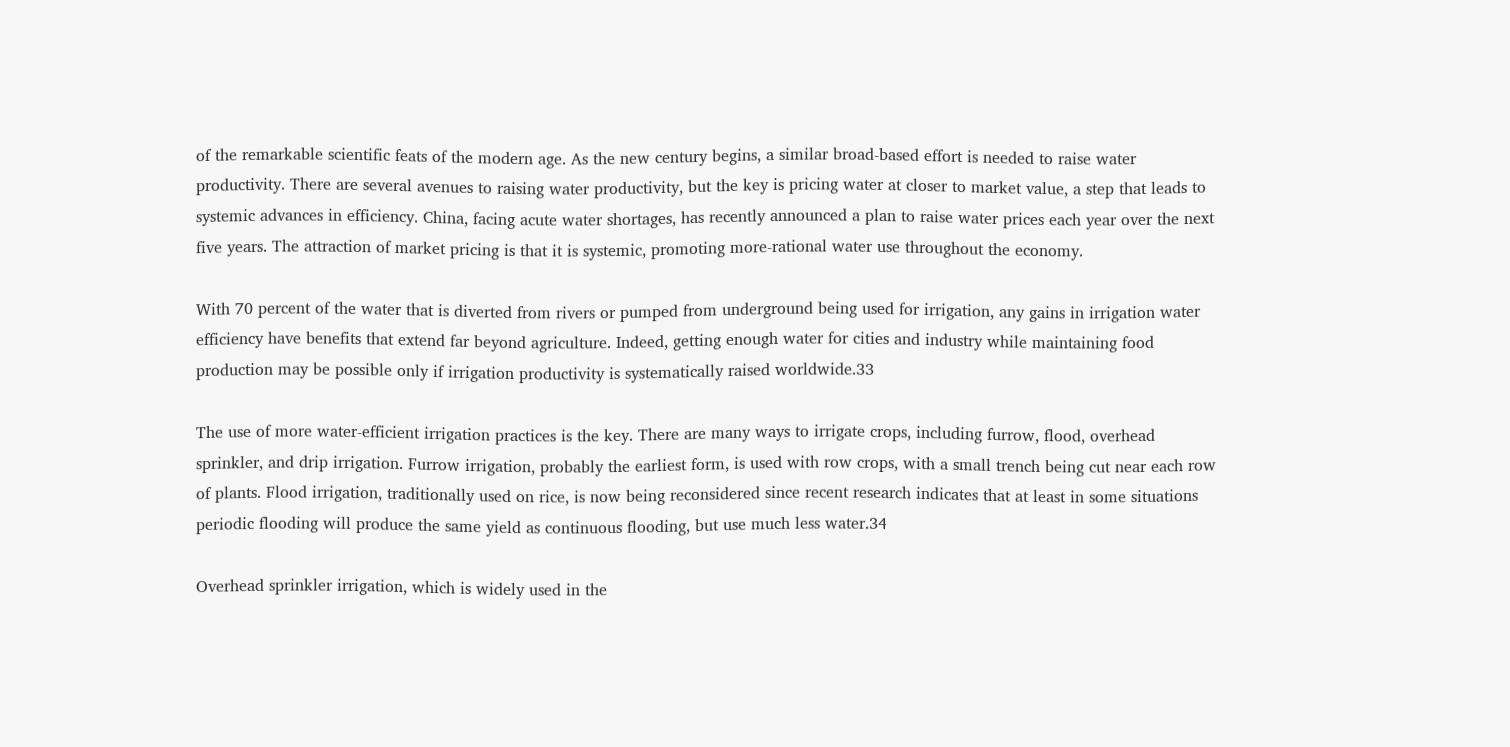of the remarkable scientific feats of the modern age. As the new century begins, a similar broad-based effort is needed to raise water productivity. There are several avenues to raising water productivity, but the key is pricing water at closer to market value, a step that leads to systemic advances in efficiency. China, facing acute water shortages, has recently announced a plan to raise water prices each year over the next five years. The attraction of market pricing is that it is systemic, promoting more-rational water use throughout the economy.

With 70 percent of the water that is diverted from rivers or pumped from underground being used for irrigation, any gains in irrigation water efficiency have benefits that extend far beyond agriculture. Indeed, getting enough water for cities and industry while maintaining food production may be possible only if irrigation productivity is systematically raised worldwide.33

The use of more water-efficient irrigation practices is the key. There are many ways to irrigate crops, including furrow, flood, overhead sprinkler, and drip irrigation. Furrow irrigation, probably the earliest form, is used with row crops, with a small trench being cut near each row of plants. Flood irrigation, traditionally used on rice, is now being reconsidered since recent research indicates that at least in some situations periodic flooding will produce the same yield as continuous flooding, but use much less water.34

Overhead sprinkler irrigation, which is widely used in the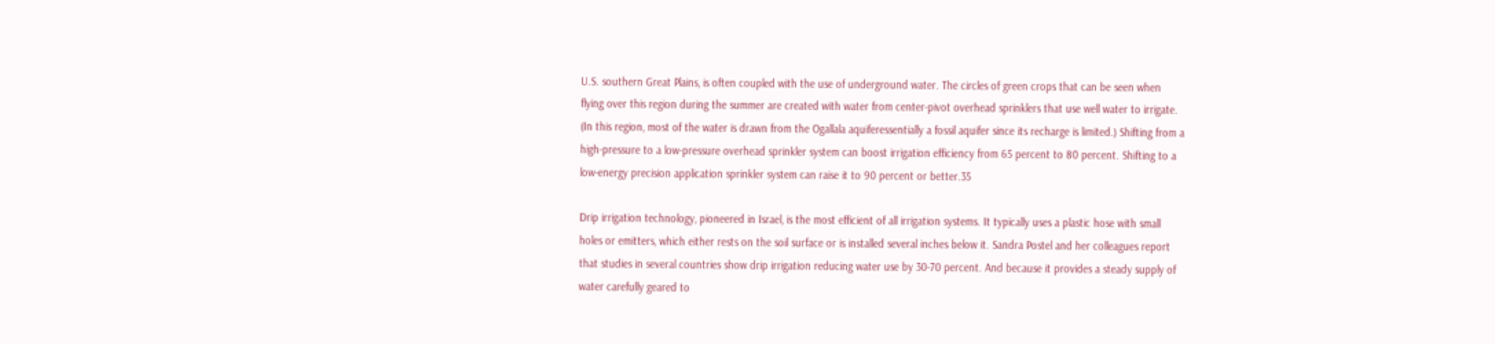U.S. southern Great Plains, is often coupled with the use of underground water. The circles of green crops that can be seen when flying over this region during the summer are created with water from center-pivot overhead sprinklers that use well water to irrigate. (In this region, most of the water is drawn from the Ogallala aquiferessentially a fossil aquifer since its recharge is limited.) Shifting from a high-pressure to a low-pressure overhead sprinkler system can boost irrigation efficiency from 65 percent to 80 percent. Shifting to a low-energy precision application sprinkler system can raise it to 90 percent or better.35

Drip irrigation technology, pioneered in Israel, is the most efficient of all irrigation systems. It typically uses a plastic hose with small holes or emitters, which either rests on the soil surface or is installed several inches below it. Sandra Postel and her colleagues report that studies in several countries show drip irrigation reducing water use by 30-70 percent. And because it provides a steady supply of water carefully geared to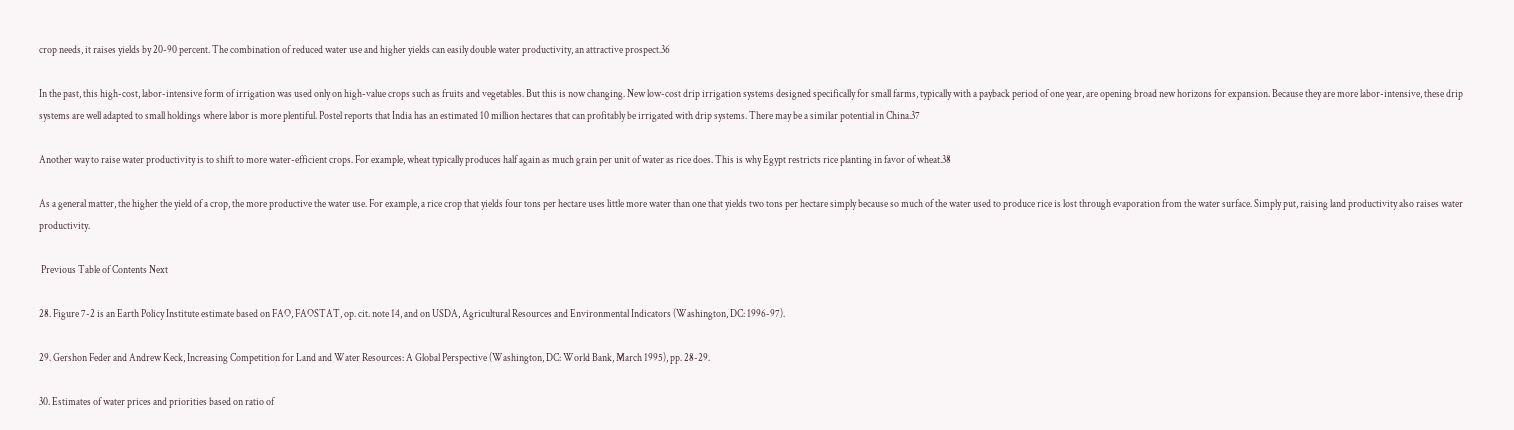crop needs, it raises yields by 20-90 percent. The combination of reduced water use and higher yields can easily double water productivity, an attractive prospect.36

In the past, this high-cost, labor-intensive form of irrigation was used only on high-value crops such as fruits and vegetables. But this is now changing. New low-cost drip irrigation systems designed specifically for small farms, typically with a payback period of one year, are opening broad new horizons for expansion. Because they are more labor-intensive, these drip systems are well adapted to small holdings where labor is more plentiful. Postel reports that India has an estimated 10 million hectares that can profitably be irrigated with drip systems. There may be a similar potential in China.37

Another way to raise water productivity is to shift to more water-efficient crops. For example, wheat typically produces half again as much grain per unit of water as rice does. This is why Egypt restricts rice planting in favor of wheat.38

As a general matter, the higher the yield of a crop, the more productive the water use. For example, a rice crop that yields four tons per hectare uses little more water than one that yields two tons per hectare simply because so much of the water used to produce rice is lost through evaporation from the water surface. Simply put, raising land productivity also raises water productivity.

 Previous Table of Contents Next

28. Figure 7-2 is an Earth Policy Institute estimate based on FAO, FAOSTAT, op. cit. note 14, and on USDA, Agricultural Resources and Environmental Indicators (Washington, DC: 1996-97).

29. Gershon Feder and Andrew Keck, Increasing Competition for Land and Water Resources: A Global Perspective (Washington, DC: World Bank, March 1995), pp. 28-29.

30. Estimates of water prices and priorities based on ratio of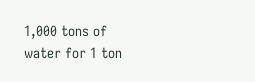1,000 tons of water for 1 ton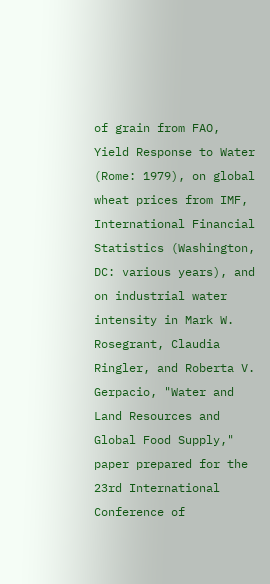of grain from FAO, Yield Response to Water (Rome: 1979), on global wheat prices from IMF, International Financial Statistics (Washington, DC: various years), and on industrial water intensity in Mark W. Rosegrant, Claudia Ringler, and Roberta V. Gerpacio, "Water and Land Resources and Global Food Supply," paper prepared for the 23rd International Conference of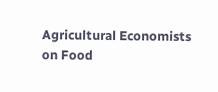Agricultural Economists on Food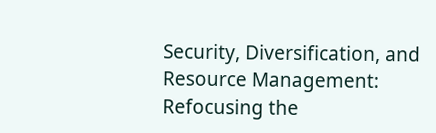Security, Diversification, and Resource Management: Refocusing the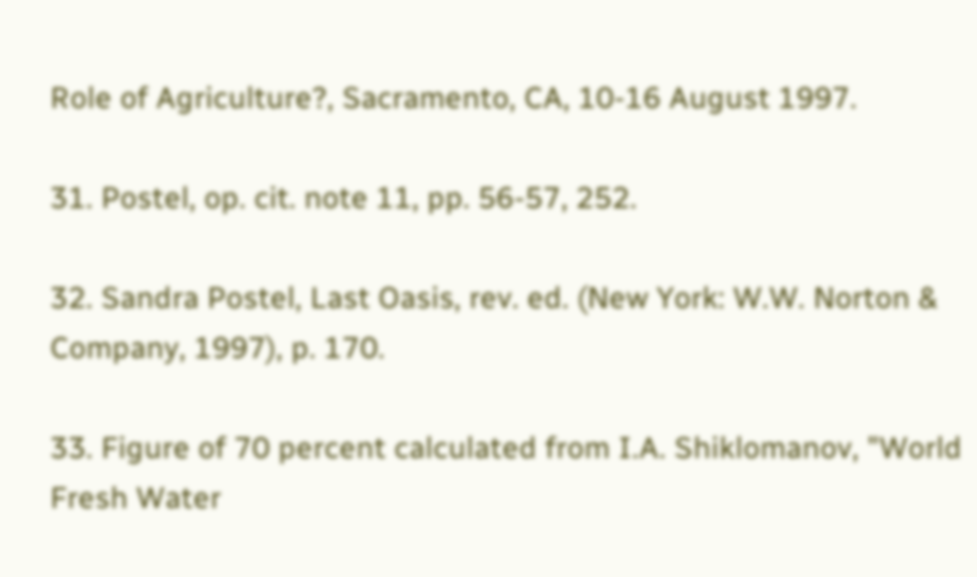Role of Agriculture?, Sacramento, CA, 10-16 August 1997.

31. Postel, op. cit. note 11, pp. 56-57, 252.

32. Sandra Postel, Last Oasis, rev. ed. (New York: W.W. Norton & Company, 1997), p. 170.

33. Figure of 70 percent calculated from I.A. Shiklomanov, "World Fresh Water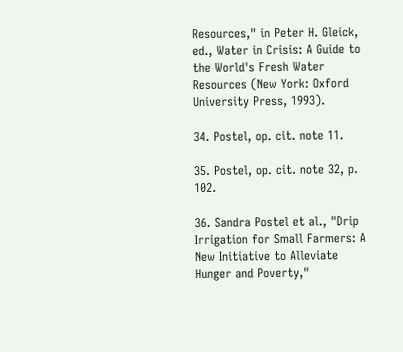Resources," in Peter H. Gleick, ed., Water in Crisis: A Guide to the World's Fresh Water Resources (New York: Oxford University Press, 1993).

34. Postel, op. cit. note 11.

35. Postel, op. cit. note 32, p. 102.

36. Sandra Postel et al., "Drip Irrigation for Small Farmers: A New Initiative to Alleviate Hunger and Poverty,"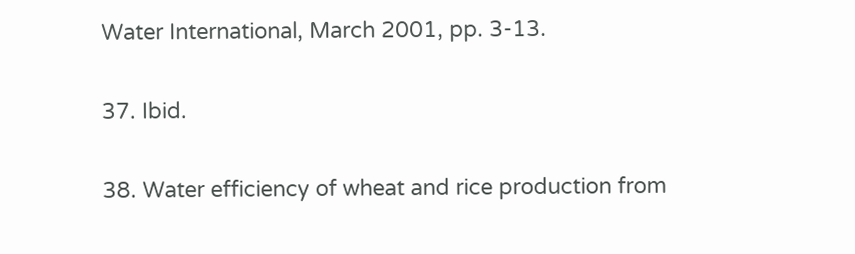Water International, March 2001, pp. 3-13.

37. Ibid.

38. Water efficiency of wheat and rice production from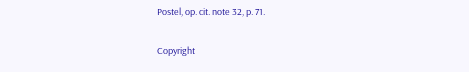Postel, op. cit. note 32, p. 71.


Copyright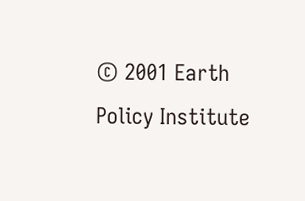© 2001 Earth Policy Institute